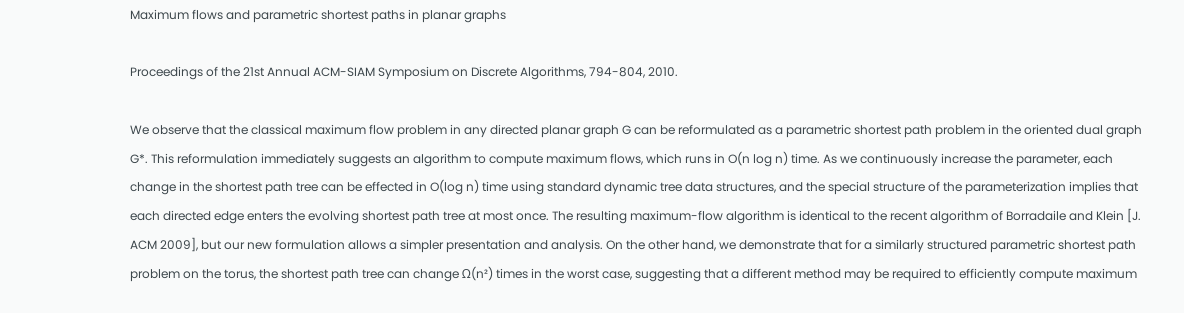Maximum flows and parametric shortest paths in planar graphs

Proceedings of the 21st Annual ACM-SIAM Symposium on Discrete Algorithms, 794-804, 2010.

We observe that the classical maximum flow problem in any directed planar graph G can be reformulated as a parametric shortest path problem in the oriented dual graph G*. This reformulation immediately suggests an algorithm to compute maximum flows, which runs in O(n log n) time. As we continuously increase the parameter, each change in the shortest path tree can be effected in O(log n) time using standard dynamic tree data structures, and the special structure of the parameterization implies that each directed edge enters the evolving shortest path tree at most once. The resulting maximum-flow algorithm is identical to the recent algorithm of Borradaile and Klein [J. ACM 2009], but our new formulation allows a simpler presentation and analysis. On the other hand, we demonstrate that for a similarly structured parametric shortest path problem on the torus, the shortest path tree can change Ω(n²) times in the worst case, suggesting that a different method may be required to efficiently compute maximum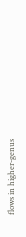flows in higher-genus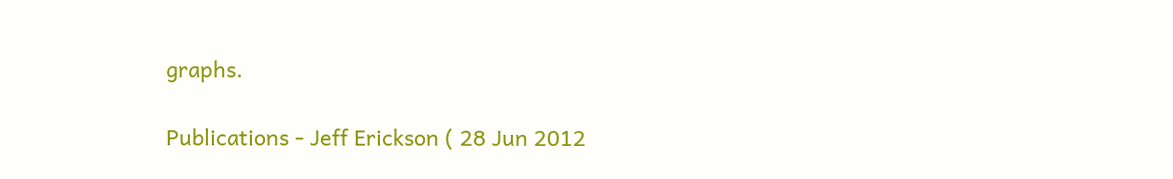graphs.

Publications - Jeff Erickson ( 28 Jun 2012